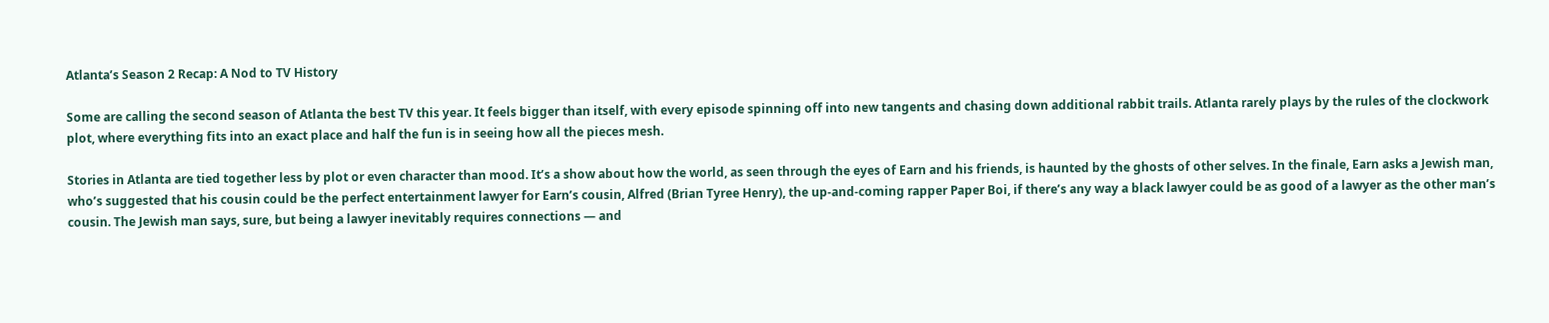Atlanta’s Season 2 Recap: A Nod to TV History

Some are calling the second season of Atlanta the best TV this year. It feels bigger than itself, with every episode spinning off into new tangents and chasing down additional rabbit trails. Atlanta rarely plays by the rules of the clockwork plot, where everything fits into an exact place and half the fun is in seeing how all the pieces mesh.

Stories in Atlanta are tied together less by plot or even character than mood. It’s a show about how the world, as seen through the eyes of Earn and his friends, is haunted by the ghosts of other selves. In the finale, Earn asks a Jewish man, who’s suggested that his cousin could be the perfect entertainment lawyer for Earn’s cousin, Alfred (Brian Tyree Henry), the up-and-coming rapper Paper Boi, if there’s any way a black lawyer could be as good of a lawyer as the other man’s cousin. The Jewish man says, sure, but being a lawyer inevitably requires connections — and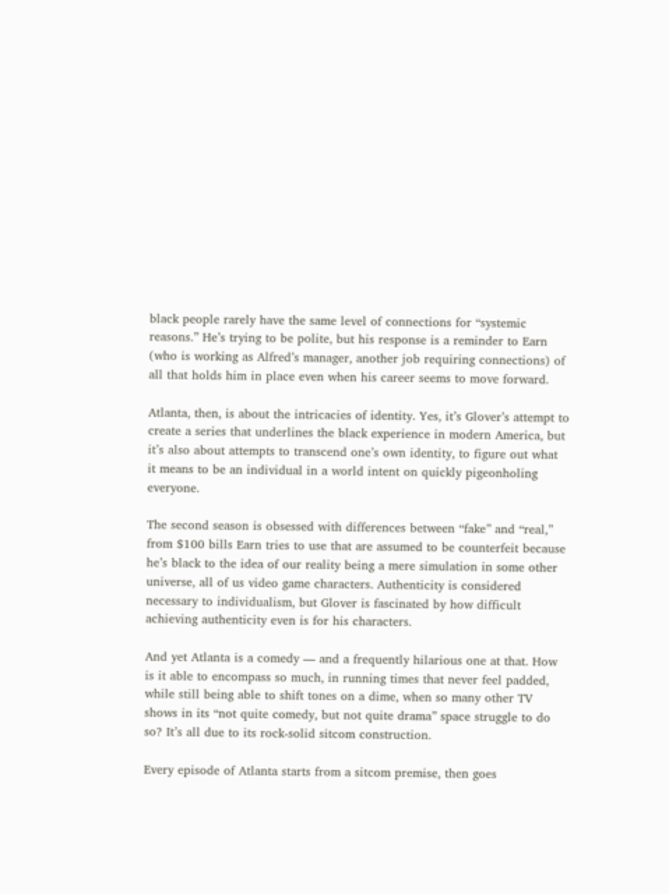black people rarely have the same level of connections for “systemic reasons.” He’s trying to be polite, but his response is a reminder to Earn (who is working as Alfred’s manager, another job requiring connections) of all that holds him in place even when his career seems to move forward.

Atlanta, then, is about the intricacies of identity. Yes, it’s Glover’s attempt to create a series that underlines the black experience in modern America, but it’s also about attempts to transcend one’s own identity, to figure out what it means to be an individual in a world intent on quickly pigeonholing everyone.

The second season is obsessed with differences between “fake” and “real,” from $100 bills Earn tries to use that are assumed to be counterfeit because he’s black to the idea of our reality being a mere simulation in some other universe, all of us video game characters. Authenticity is considered necessary to individualism, but Glover is fascinated by how difficult achieving authenticity even is for his characters.

And yet Atlanta is a comedy — and a frequently hilarious one at that. How is it able to encompass so much, in running times that never feel padded, while still being able to shift tones on a dime, when so many other TV shows in its “not quite comedy, but not quite drama” space struggle to do so? It’s all due to its rock-solid sitcom construction.

Every episode of Atlanta starts from a sitcom premise, then goes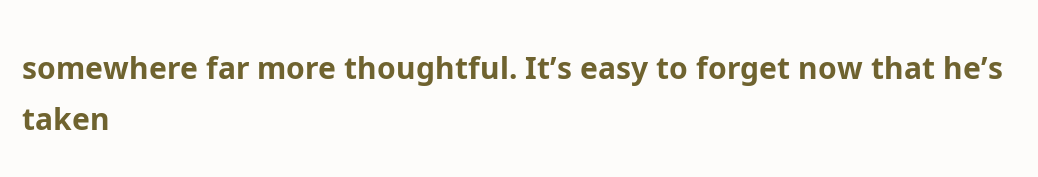somewhere far more thoughtful. It’s easy to forget now that he’s taken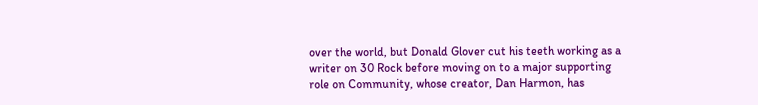over the world, but Donald Glover cut his teeth working as a writer on 30 Rock before moving on to a major supporting role on Community, whose creator, Dan Harmon, has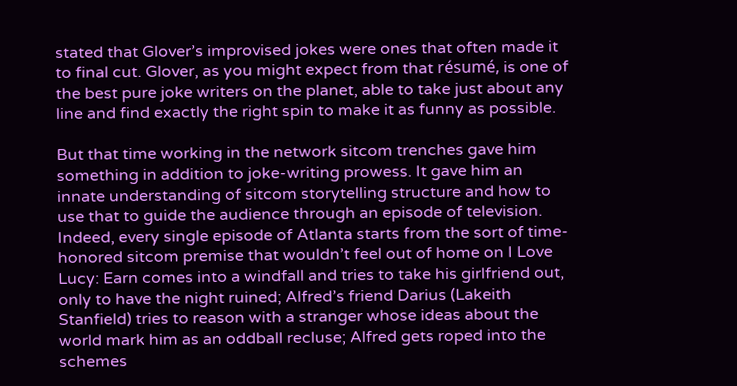stated that Glover’s improvised jokes were ones that often made it to final cut. Glover, as you might expect from that résumé, is one of the best pure joke writers on the planet, able to take just about any line and find exactly the right spin to make it as funny as possible.

But that time working in the network sitcom trenches gave him something in addition to joke-writing prowess. It gave him an innate understanding of sitcom storytelling structure and how to use that to guide the audience through an episode of television. Indeed, every single episode of Atlanta starts from the sort of time-honored sitcom premise that wouldn’t feel out of home on I Love Lucy: Earn comes into a windfall and tries to take his girlfriend out, only to have the night ruined; Alfred’s friend Darius (Lakeith Stanfield) tries to reason with a stranger whose ideas about the world mark him as an oddball recluse; Alfred gets roped into the schemes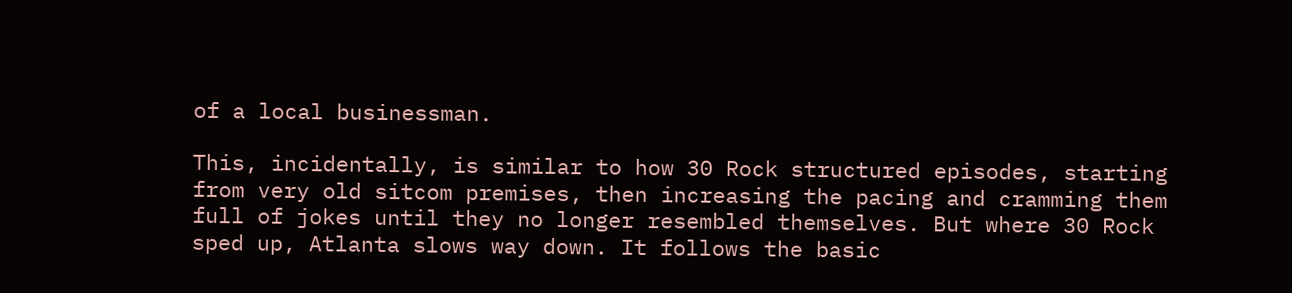of a local businessman.

This, incidentally, is similar to how 30 Rock structured episodes, starting from very old sitcom premises, then increasing the pacing and cramming them full of jokes until they no longer resembled themselves. But where 30 Rock sped up, Atlanta slows way down. It follows the basic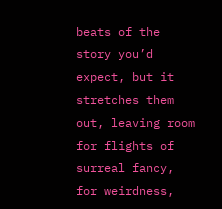beats of the story you’d expect, but it stretches them out, leaving room for flights of surreal fancy, for weirdness,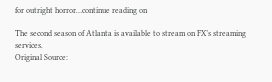for outright horror…continue reading on

The second season of Atlanta is available to stream on FX’s streaming services.
Original Source: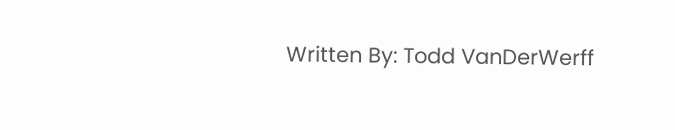Written By: Todd VanDerWerff